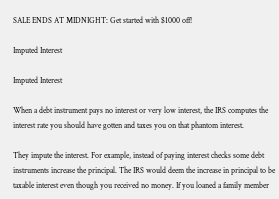SALE ENDS AT MIDNIGHT: Get started with $1000 off!

Imputed Interest

Imputed Interest

When a debt instrument pays no interest or very low interest, the IRS computes the interest rate you should have gotten and taxes you on that phantom interest.

They impute the interest. For example, instead of paying interest checks some debt instruments increase the principal. The IRS would deem the increase in principal to be taxable interest even though you received no money. If you loaned a family member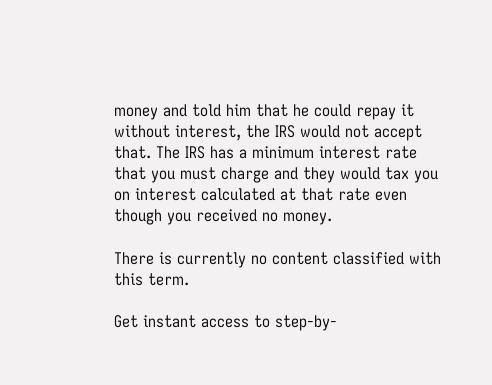money and told him that he could repay it without interest, the IRS would not accept that. The IRS has a minimum interest rate that you must charge and they would tax you on interest calculated at that rate even though you received no money.

There is currently no content classified with this term.

Get instant access to step-by-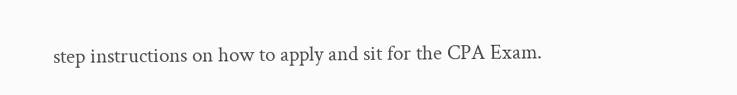step instructions on how to apply and sit for the CPA Exam.